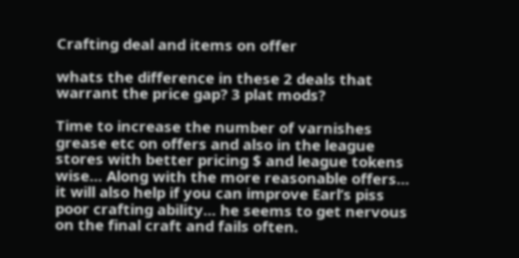Crafting deal and items on offer

whats the difference in these 2 deals that warrant the price gap? 3 plat mods?

Time to increase the number of varnishes grease etc on offers and also in the league stores with better pricing $ and league tokens wise… Along with the more reasonable offers… it will also help if you can improve Earl’s piss poor crafting ability… he seems to get nervous on the final craft and fails often.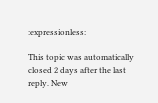:expressionless:

This topic was automatically closed 2 days after the last reply. New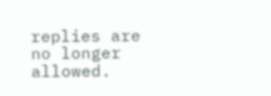replies are no longer allowed.